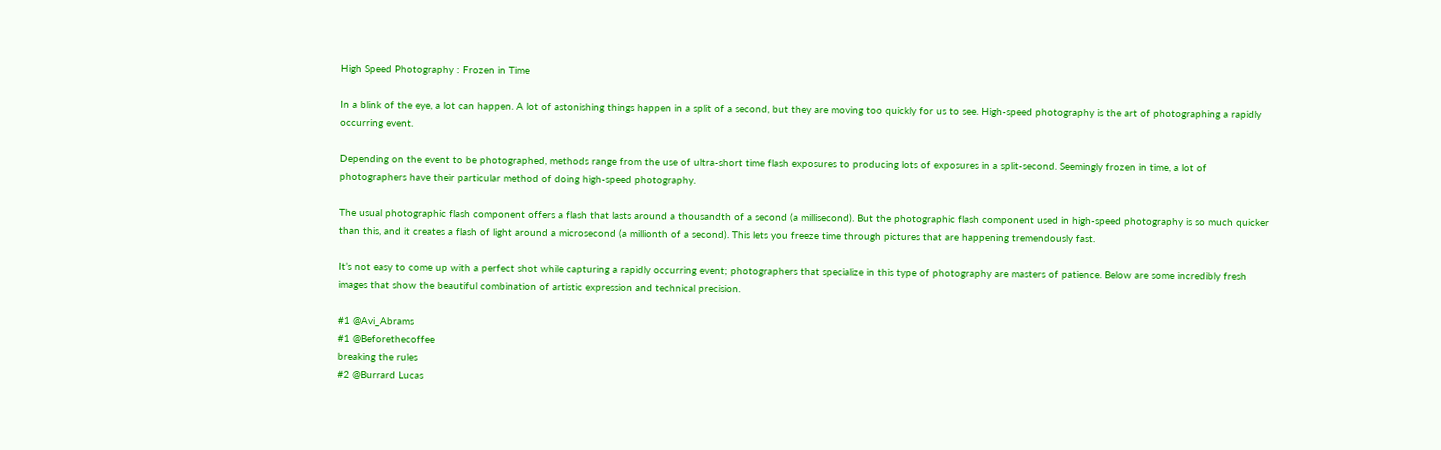High Speed Photography : Frozen in Time

In a blink of the eye, a lot can happen. A lot of astonishing things happen in a split of a second, but they are moving too quickly for us to see. High-speed photography is the art of photographing a rapidly occurring event.

Depending on the event to be photographed, methods range from the use of ultra-short time flash exposures to producing lots of exposures in a split-second. Seemingly frozen in time, a lot of photographers have their particular method of doing high-speed photography.

The usual photographic flash component offers a flash that lasts around a thousandth of a second (a millisecond). But the photographic flash component used in high-speed photography is so much quicker than this, and it creates a flash of light around a microsecond (a millionth of a second). This lets you freeze time through pictures that are happening tremendously fast.

It’s not easy to come up with a perfect shot while capturing a rapidly occurring event; photographers that specialize in this type of photography are masters of patience. Below are some incredibly fresh images that show the beautiful combination of artistic expression and technical precision.

#1 @Avi_Abrams
#1 @Beforethecoffee
breaking the rules
#2 @Burrard Lucas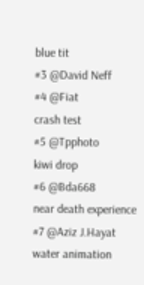blue tit
#3 @David Neff
#4 @Fiat
crash test
#5 @Tpphoto
kiwi drop
#6 @Bda668
near death experience
#7 @Aziz J.Hayat
water animation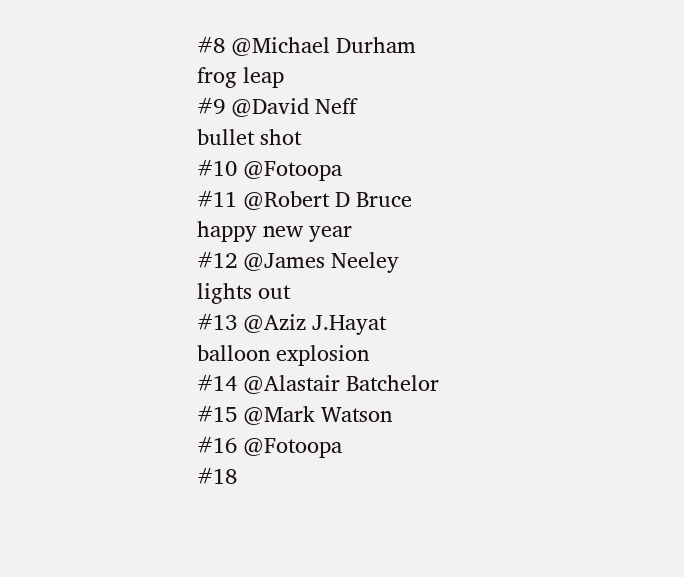#8 @Michael Durham
frog leap
#9 @David Neff
bullet shot
#10 @Fotoopa
#11 @Robert D Bruce
happy new year
#12 @James Neeley
lights out
#13 @Aziz J.Hayat
balloon explosion
#14 @Alastair Batchelor
#15 @Mark Watson
#16 @Fotoopa
#18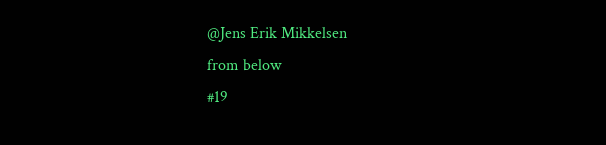@Jens Erik Mikkelsen
from below
#19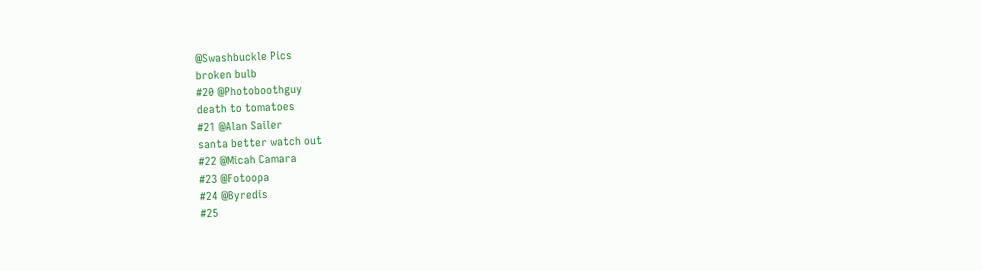@Swashbuckle Pics
broken bulb
#20 @Photoboothguy
death to tomatoes
#21 @Alan Sailer
santa better watch out
#22 @Micah Camara
#23 @Fotoopa
#24 @Byredis
#25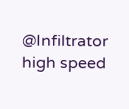@Infiltrator
high speed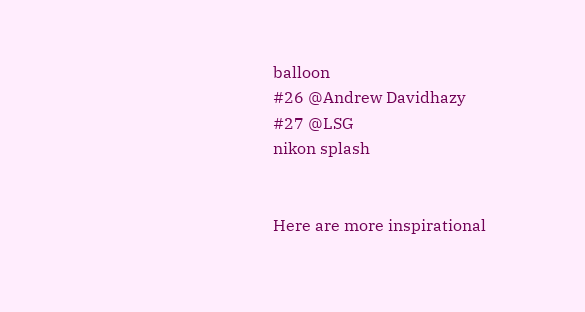balloon
#26 @Andrew Davidhazy
#27 @LSG
nikon splash


Here are more inspirational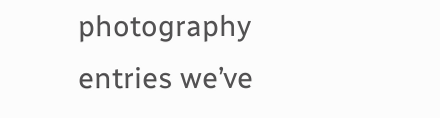photography entries we’ve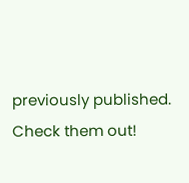previously published. Check them out!